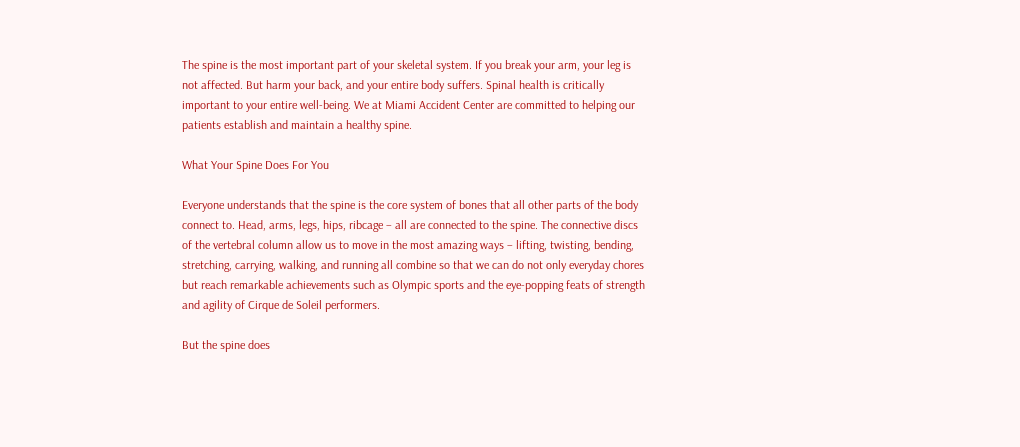The spine is the most important part of your skeletal system. If you break your arm, your leg is not affected. But harm your back, and your entire body suffers. Spinal health is critically important to your entire well-being. We at Miami Accident Center are committed to helping our patients establish and maintain a healthy spine.

What Your Spine Does For You

Everyone understands that the spine is the core system of bones that all other parts of the body connect to. Head, arms, legs, hips, ribcage – all are connected to the spine. The connective discs of the vertebral column allow us to move in the most amazing ways – lifting, twisting, bending, stretching, carrying, walking, and running all combine so that we can do not only everyday chores but reach remarkable achievements such as Olympic sports and the eye-popping feats of strength and agility of Cirque de Soleil performers.

But the spine does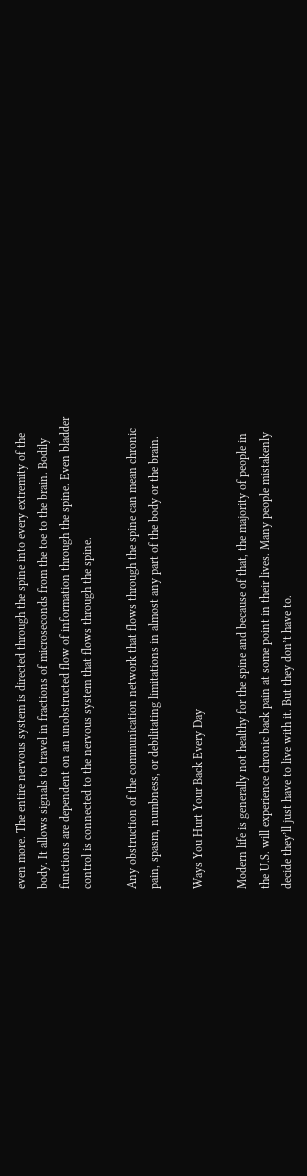even more. The entire nervous system is directed through the spine into every extremity of the body. It allows signals to travel in fractions of microseconds from the toe to the brain. Bodily functions are dependent on an unobstructed flow of information through the spine. Even bladder control is connected to the nervous system that flows through the spine.

Any obstruction of the communication network that flows through the spine can mean chronic pain, spasm, numbness, or debilitating limitations in almost any part of the body or the brain.

Ways You Hurt Your Back Every Day

Modern life is generally not healthy for the spine and because of that, the majority of people in the U.S. will experience chronic back pain at some point in their lives. Many people mistakenly decide they’ll just have to live with it. But they don’t have to.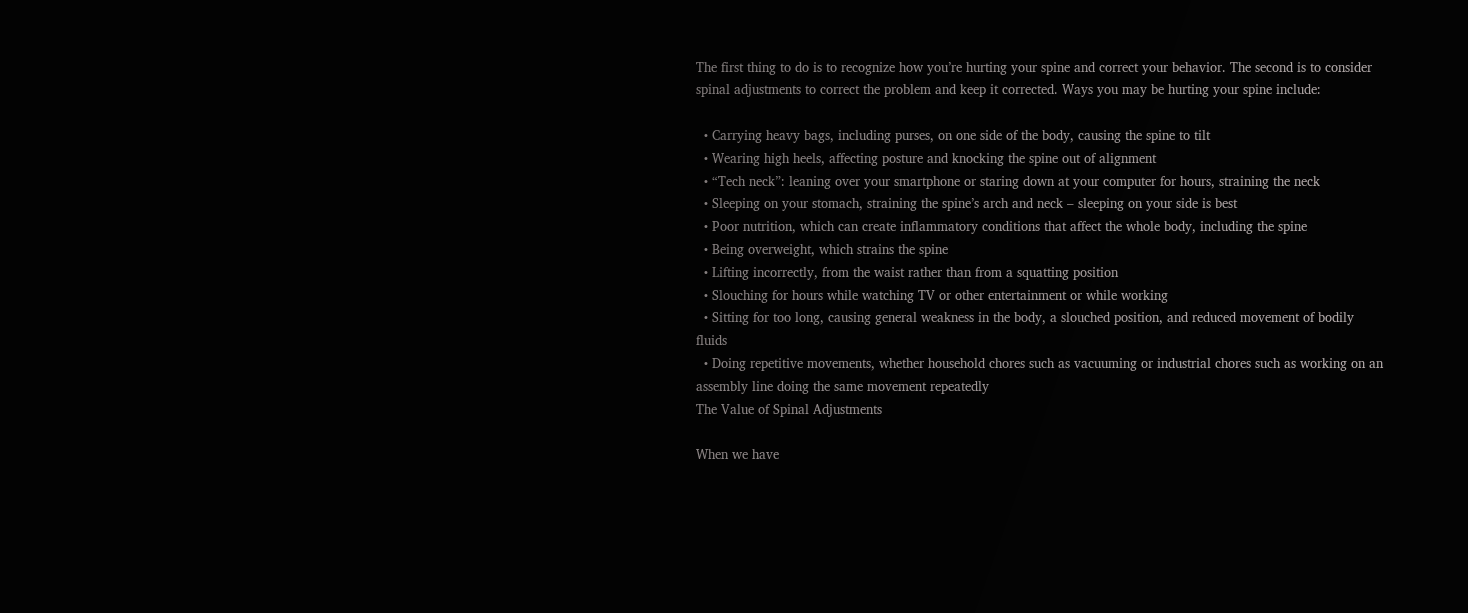The first thing to do is to recognize how you’re hurting your spine and correct your behavior. The second is to consider spinal adjustments to correct the problem and keep it corrected. Ways you may be hurting your spine include:

  • Carrying heavy bags, including purses, on one side of the body, causing the spine to tilt
  • Wearing high heels, affecting posture and knocking the spine out of alignment
  • “Tech neck”: leaning over your smartphone or staring down at your computer for hours, straining the neck
  • Sleeping on your stomach, straining the spine’s arch and neck – sleeping on your side is best
  • Poor nutrition, which can create inflammatory conditions that affect the whole body, including the spine
  • Being overweight, which strains the spine
  • Lifting incorrectly, from the waist rather than from a squatting position
  • Slouching for hours while watching TV or other entertainment or while working
  • Sitting for too long, causing general weakness in the body, a slouched position, and reduced movement of bodily fluids
  • Doing repetitive movements, whether household chores such as vacuuming or industrial chores such as working on an assembly line doing the same movement repeatedly
The Value of Spinal Adjustments

When we have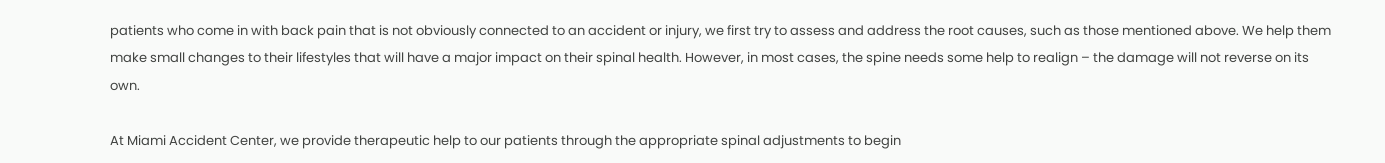patients who come in with back pain that is not obviously connected to an accident or injury, we first try to assess and address the root causes, such as those mentioned above. We help them make small changes to their lifestyles that will have a major impact on their spinal health. However, in most cases, the spine needs some help to realign – the damage will not reverse on its own.

At Miami Accident Center, we provide therapeutic help to our patients through the appropriate spinal adjustments to begin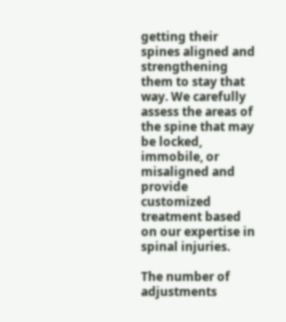getting their spines aligned and strengthening them to stay that way. We carefully assess the areas of the spine that may be locked, immobile, or misaligned and provide customized treatment based on our expertise in spinal injuries.

The number of adjustments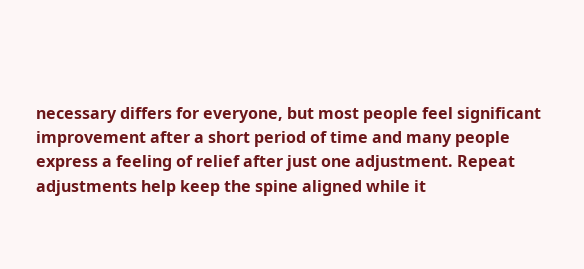necessary differs for everyone, but most people feel significant improvement after a short period of time and many people express a feeling of relief after just one adjustment. Repeat adjustments help keep the spine aligned while it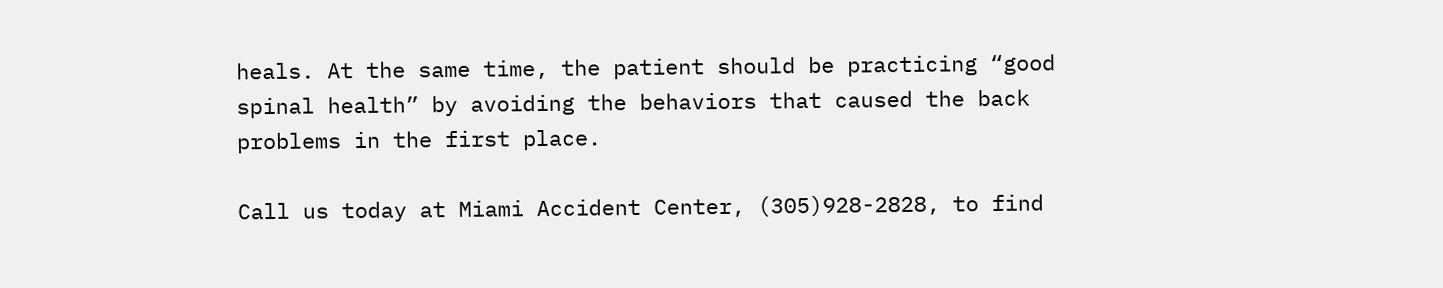heals. At the same time, the patient should be practicing “good spinal health” by avoiding the behaviors that caused the back problems in the first place.

Call us today at Miami Accident Center, (305)928-2828, to find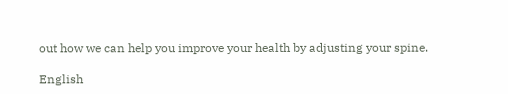out how we can help you improve your health by adjusting your spine.

English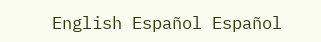English Español Español